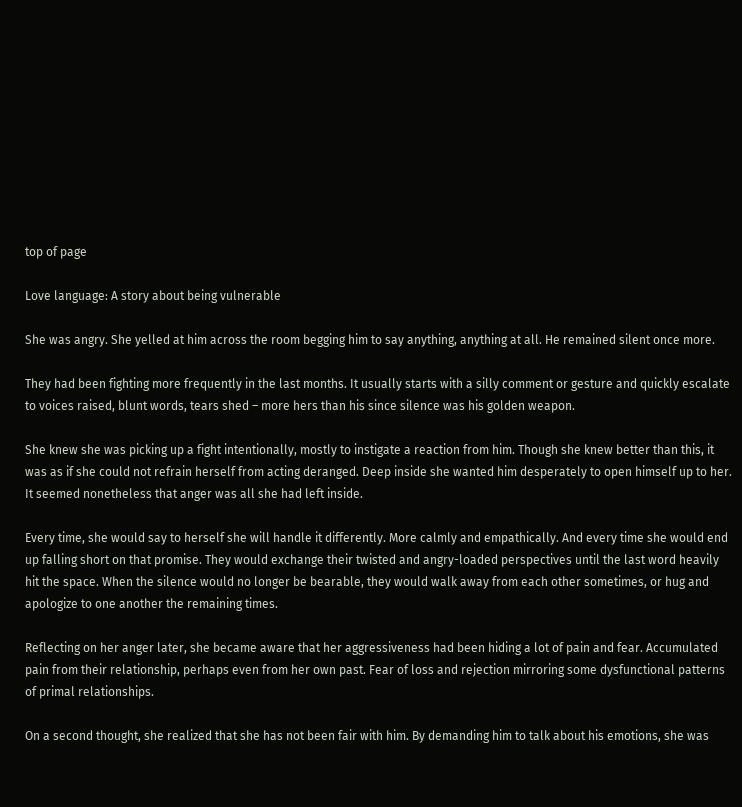top of page

Love language: A story about being vulnerable

She was angry. She yelled at him across the room begging him to say anything, anything at all. He remained silent once more.

They had been fighting more frequently in the last months. It usually starts with a silly comment or gesture and quickly escalate to voices raised, blunt words, tears shed – more hers than his since silence was his golden weapon.

She knew she was picking up a fight intentionally, mostly to instigate a reaction from him. Though she knew better than this, it was as if she could not refrain herself from acting deranged. Deep inside she wanted him desperately to open himself up to her. It seemed nonetheless that anger was all she had left inside.

Every time, she would say to herself she will handle it differently. More calmly and empathically. And every time she would end up falling short on that promise. They would exchange their twisted and angry-loaded perspectives until the last word heavily hit the space. When the silence would no longer be bearable, they would walk away from each other sometimes, or hug and apologize to one another the remaining times.

Reflecting on her anger later, she became aware that her aggressiveness had been hiding a lot of pain and fear. Accumulated pain from their relationship, perhaps even from her own past. Fear of loss and rejection mirroring some dysfunctional patterns of primal relationships.

On a second thought, she realized that she has not been fair with him. By demanding him to talk about his emotions, she was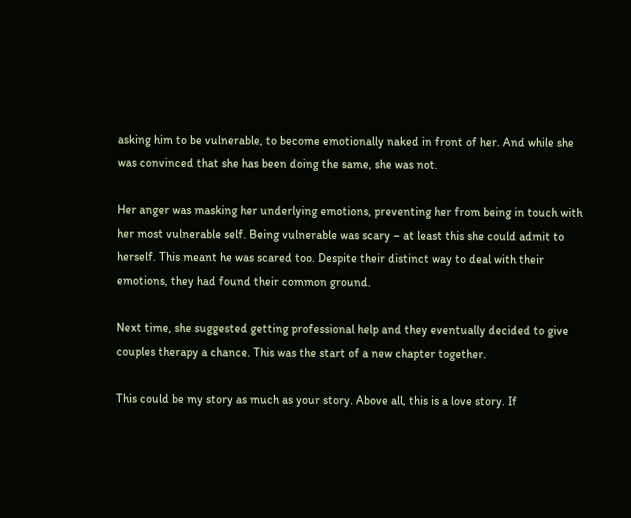asking him to be vulnerable, to become emotionally naked in front of her. And while she was convinced that she has been doing the same, she was not.

Her anger was masking her underlying emotions, preventing her from being in touch with her most vulnerable self. Being vulnerable was scary – at least this she could admit to herself. This meant he was scared too. Despite their distinct way to deal with their emotions, they had found their common ground.

Next time, she suggested getting professional help and they eventually decided to give couples therapy a chance. This was the start of a new chapter together.

This could be my story as much as your story. Above all, this is a love story. If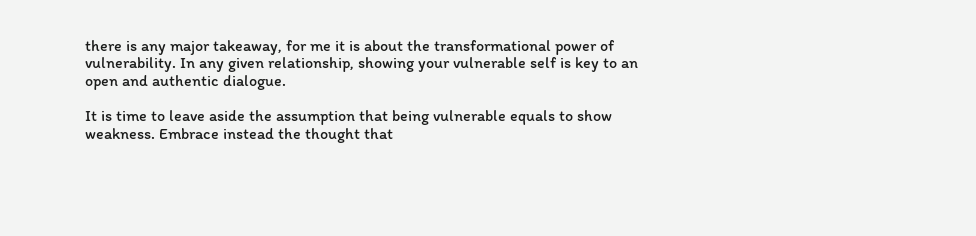there is any major takeaway, for me it is about the transformational power of vulnerability. In any given relationship, showing your vulnerable self is key to an open and authentic dialogue.

It is time to leave aside the assumption that being vulnerable equals to show weakness. Embrace instead the thought that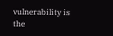vulnerability is the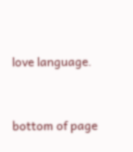love language.



bottom of page